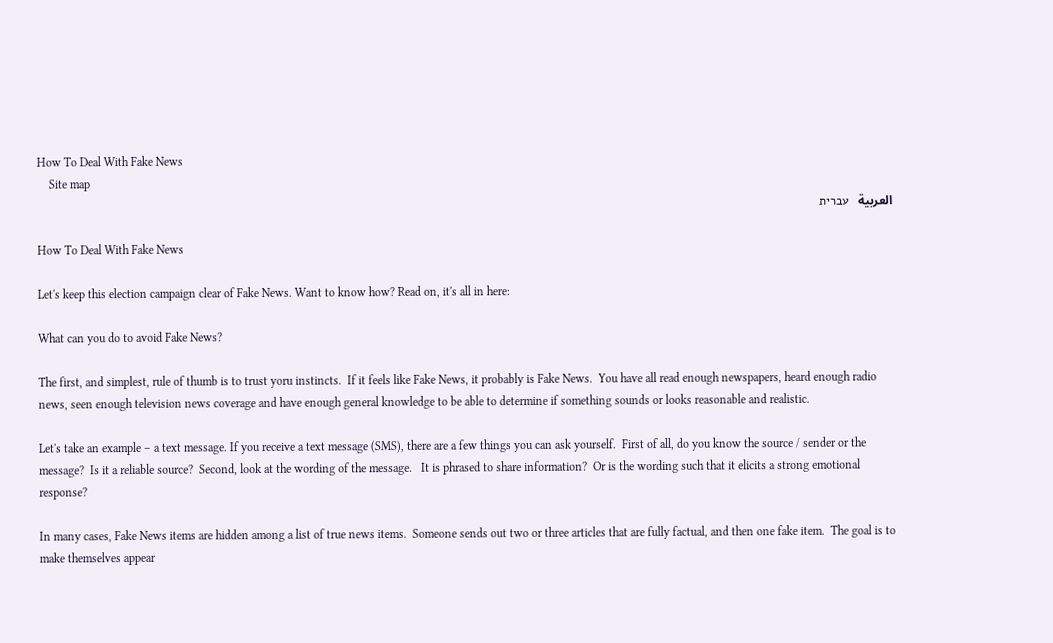How To Deal With Fake News
    Site map
العربية   עברית

How To Deal With Fake News

Let's keep this election campaign clear of Fake News. Want to know how? Read on, it's all in here:

What can you do to avoid Fake News?

The first, and simplest, rule of thumb is to trust yoru instincts.  If it feels like Fake News, it probably is Fake News.  You have all read enough newspapers, heard enough radio news, seen enough television news coverage and have enough general knowledge to be able to determine if something sounds or looks reasonable and realistic.

Let's take an example – a text message. If you receive a text message (SMS), there are a few things you can ask yourself.  First of all, do you know the source / sender or the message?  Is it a reliable source?  Second, look at the wording of the message.   It is phrased to share information?  Or is the wording such that it elicits a strong emotional response?

In many cases, Fake News items are hidden among a list of true news items.  Someone sends out two or three articles that are fully factual, and then one fake item.  The goal is to make themselves appear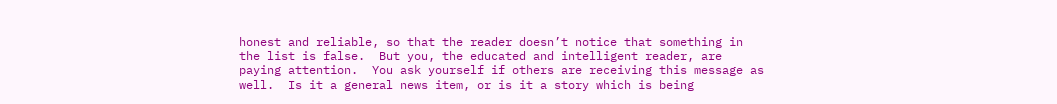honest and reliable, so that the reader doesn’t notice that something in the list is false.  But you, the educated and intelligent reader, are paying attention.  You ask yourself if others are receiving this message as well.  Is it a general news item, or is it a story which is being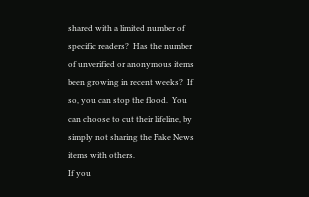shared with a limited number of specific readers?  Has the number of unverified or anonymous items been growing in recent weeks?  If so, you can stop the flood.  You can choose to cut their lifeline, by simply not sharing the Fake News items with others.
If you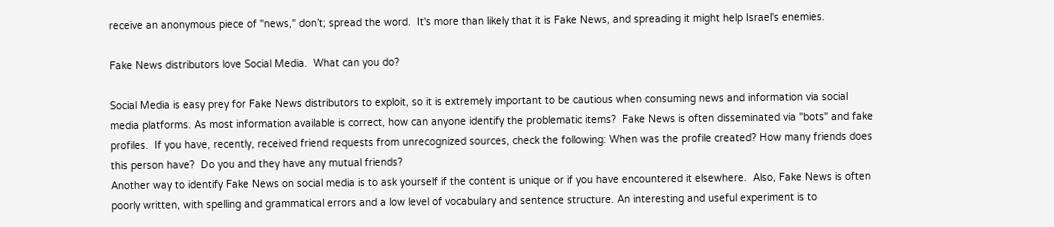receive an anonymous piece of "news," don’t; spread the word.  It's more than likely that it is Fake News, and spreading it might help Israel's enemies.

Fake News distributors love Social Media.  What can you do?

Social Media is easy prey for Fake News distributors to exploit, so it is extremely important to be cautious when consuming news and information via social media platforms. As most information available is correct, how can anyone identify the problematic items?  Fake News is often disseminated via "bots" and fake profiles.  If you have, recently, received friend requests from unrecognized sources, check the following: When was the profile created? How many friends does this person have?  Do you and they have any mutual friends?
Another way to identify Fake News on social media is to ask yourself if the content is unique or if you have encountered it elsewhere.  Also, Fake News is often poorly written, with spelling and grammatical errors and a low level of vocabulary and sentence structure. An interesting and useful experiment is to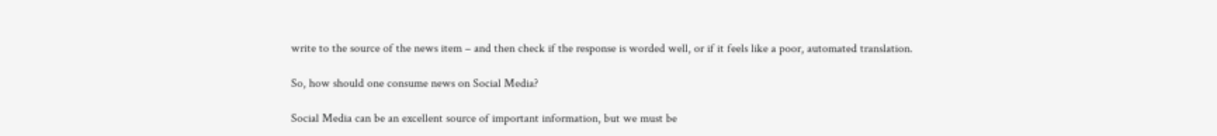write to the source of the news item – and then check if the response is worded well, or if it feels like a poor, automated translation.

So, how should one consume news on Social Media?

Social Media can be an excellent source of important information, but we must be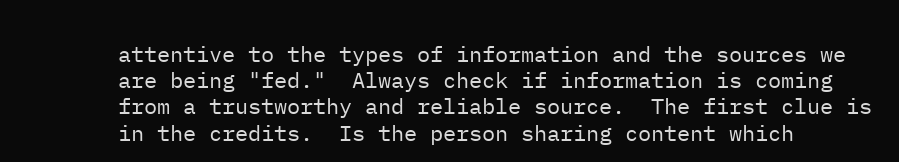attentive to the types of information and the sources we are being "fed."  Always check if information is coming from a trustworthy and reliable source.  The first clue is in the credits.  Is the person sharing content which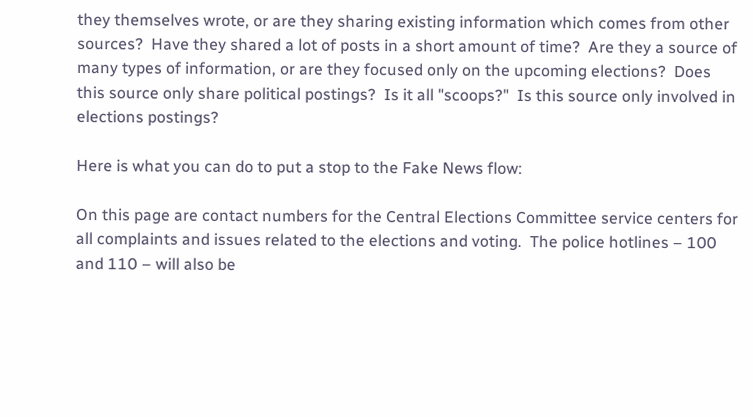they themselves wrote, or are they sharing existing information which comes from other sources?  Have they shared a lot of posts in a short amount of time?  Are they a source of many types of information, or are they focused only on the upcoming elections?  Does this source only share political postings?  Is it all "scoops?"  Is this source only involved in elections postings?

Here is what you can do to put a stop to the Fake News flow:

On this page are contact numbers for the Central Elections Committee service centers for all complaints and issues related to the elections and voting.  The police hotlines – 100 and 110 – will also be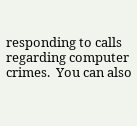responding to calls regarding computer crimes.  You can also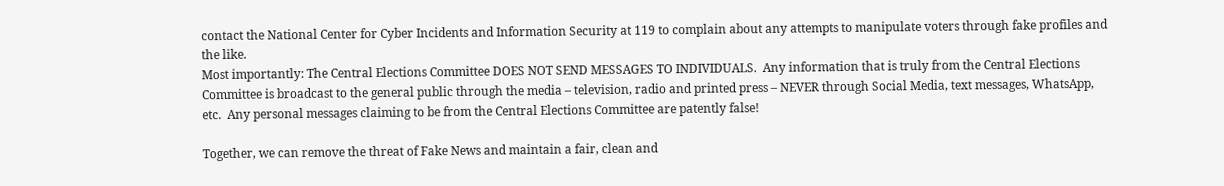contact the National Center for Cyber Incidents and Information Security at 119 to complain about any attempts to manipulate voters through fake profiles and the like.
Most importantly: The Central Elections Committee DOES NOT SEND MESSAGES TO INDIVIDUALS.  Any information that is truly from the Central Elections Committee is broadcast to the general public through the media – television, radio and printed press – NEVER through Social Media, text messages, WhatsApp, etc.  Any personal messages claiming to be from the Central Elections Committee are patently false!

Together, we can remove the threat of Fake News and maintain a fair, clean and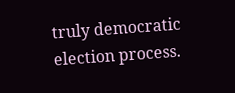truly democratic election process.